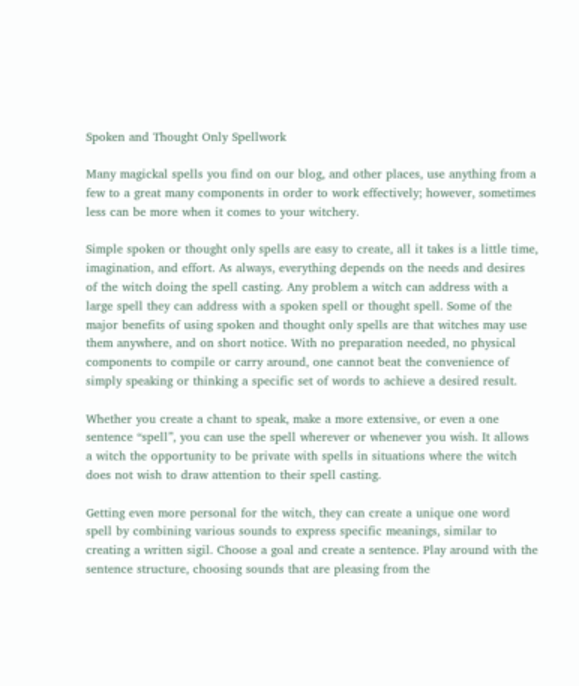Spoken and Thought Only Spellwork

Many magickal spells you find on our blog, and other places, use anything from a few to a great many components in order to work effectively; however, sometimes less can be more when it comes to your witchery.

Simple spoken or thought only spells are easy to create, all it takes is a little time, imagination, and effort. As always, everything depends on the needs and desires of the witch doing the spell casting. Any problem a witch can address with a large spell they can address with a spoken spell or thought spell. Some of the major benefits of using spoken and thought only spells are that witches may use them anywhere, and on short notice. With no preparation needed, no physical components to compile or carry around, one cannot beat the convenience of simply speaking or thinking a specific set of words to achieve a desired result.

Whether you create a chant to speak, make a more extensive, or even a one sentence “spell”, you can use the spell wherever or whenever you wish. It allows a witch the opportunity to be private with spells in situations where the witch does not wish to draw attention to their spell casting.

Getting even more personal for the witch, they can create a unique one word spell by combining various sounds to express specific meanings, similar to creating a written sigil. Choose a goal and create a sentence. Play around with the sentence structure, choosing sounds that are pleasing from the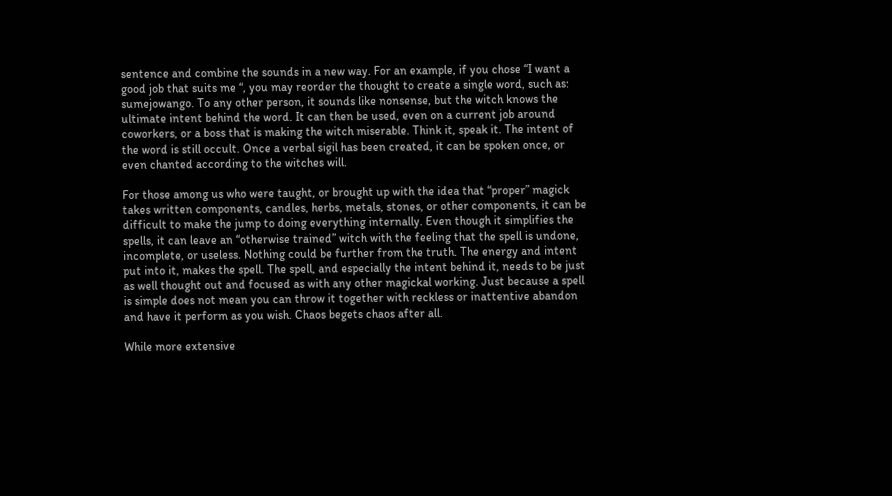sentence and combine the sounds in a new way. For an example, if you chose “I want a good job that suits me “, you may reorder the thought to create a single word, such as: sumejowango. To any other person, it sounds like nonsense, but the witch knows the ultimate intent behind the word. It can then be used, even on a current job around coworkers, or a boss that is making the witch miserable. Think it, speak it. The intent of the word is still occult. Once a verbal sigil has been created, it can be spoken once, or even chanted according to the witches will.

For those among us who were taught, or brought up with the idea that “proper” magick takes written components, candles, herbs, metals, stones, or other components, it can be difficult to make the jump to doing everything internally. Even though it simplifies the spells, it can leave an “otherwise trained” witch with the feeling that the spell is undone, incomplete, or useless. Nothing could be further from the truth. The energy and intent put into it, makes the spell. The spell, and especially the intent behind it, needs to be just as well thought out and focused as with any other magickal working. Just because a spell is simple does not mean you can throw it together with reckless or inattentive abandon and have it perform as you wish. Chaos begets chaos after all.

While more extensive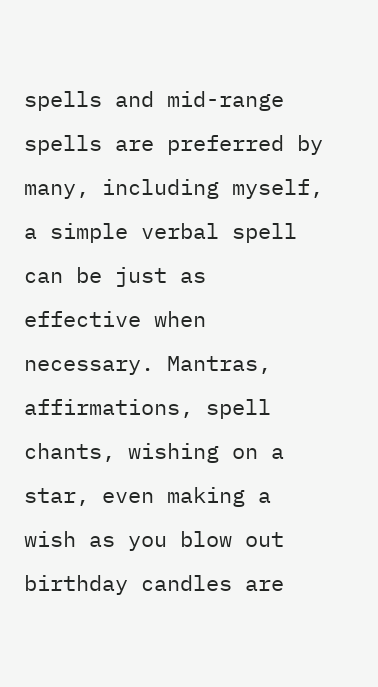spells and mid-range spells are preferred by many, including myself, a simple verbal spell can be just as effective when necessary. Mantras, affirmations, spell chants, wishing on a star, even making a wish as you blow out birthday candles are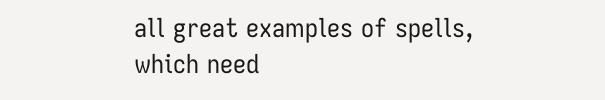all great examples of spells, which need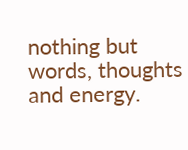nothing but words, thoughts and energy.